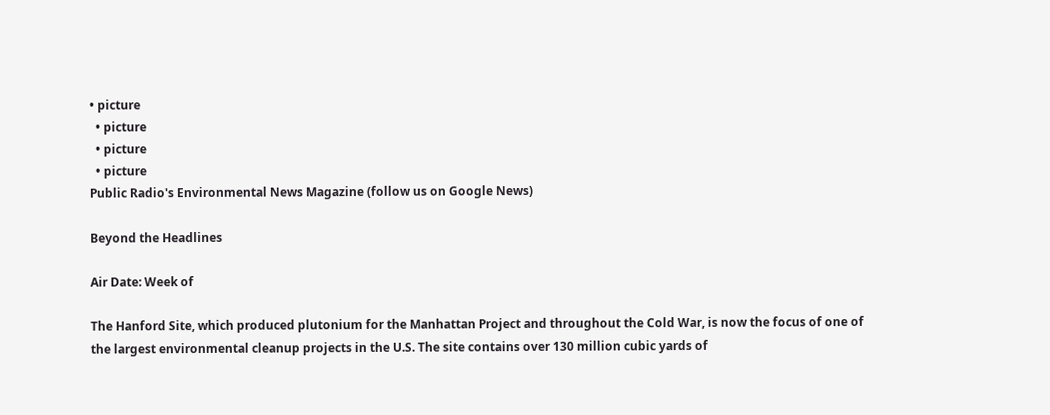• picture
  • picture
  • picture
  • picture
Public Radio's Environmental News Magazine (follow us on Google News)

Beyond the Headlines

Air Date: Week of

The Hanford Site, which produced plutonium for the Manhattan Project and throughout the Cold War, is now the focus of one of the largest environmental cleanup projects in the U.S. The site contains over 130 million cubic yards of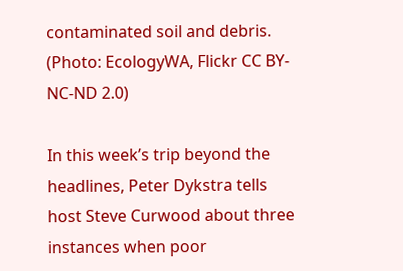contaminated soil and debris. (Photo: EcologyWA, Flickr CC BY-NC-ND 2.0)

In this week’s trip beyond the headlines, Peter Dykstra tells host Steve Curwood about three instances when poor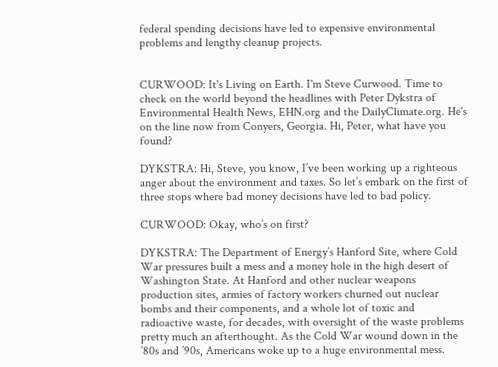federal spending decisions have led to expensive environmental problems and lengthy cleanup projects.


CURWOOD: It's Living on Earth. I'm Steve Curwood. Time to check on the world beyond the headlines with Peter Dykstra of Environmental Health News, EHN.org and the DailyClimate.org. He's on the line now from Conyers, Georgia. Hi, Peter, what have you found?

DYKSTRA: Hi, Steve, you know, I’ve been working up a righteous anger about the environment and taxes. So let’s embark on the first of three stops where bad money decisions have led to bad policy.

CURWOOD: Okay, who’s on first?

DYKSTRA: The Department of Energy’s Hanford Site, where Cold War pressures built a mess and a money hole in the high desert of Washington State. At Hanford and other nuclear weapons production sites, armies of factory workers churned out nuclear bombs and their components, and a whole lot of toxic and radioactive waste, for decades, with oversight of the waste problems pretty much an afterthought. As the Cold War wound down in the ’80s and ’90s, Americans woke up to a huge environmental mess.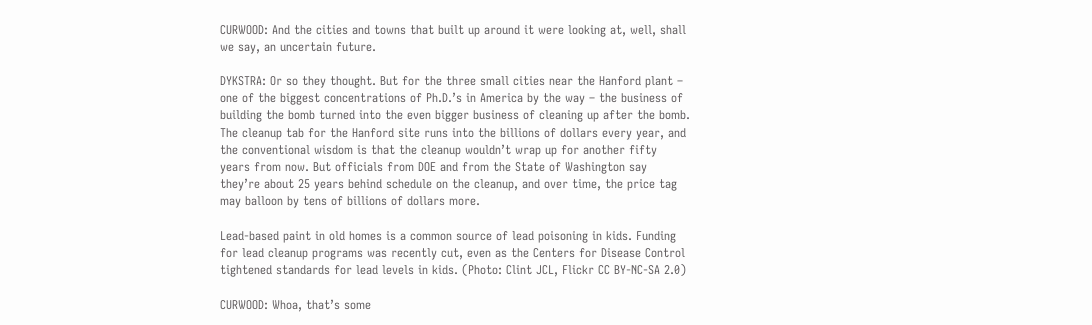CURWOOD: And the cities and towns that built up around it were looking at, well, shall we say, an uncertain future.

DYKSTRA: Or so they thought. But for the three small cities near the Hanford plant – one of the biggest concentrations of Ph.D.’s in America by the way – the business of building the bomb turned into the even bigger business of cleaning up after the bomb. The cleanup tab for the Hanford site runs into the billions of dollars every year, and the conventional wisdom is that the cleanup wouldn’t wrap up for another fifty years from now. But officials from DOE and from the State of Washington say they’re about 25 years behind schedule on the cleanup, and over time, the price tag may balloon by tens of billions of dollars more.

Lead-based paint in old homes is a common source of lead poisoning in kids. Funding for lead cleanup programs was recently cut, even as the Centers for Disease Control tightened standards for lead levels in kids. (Photo: Clint JCL, Flickr CC BY-NC-SA 2.0)

CURWOOD: Whoa, that’s some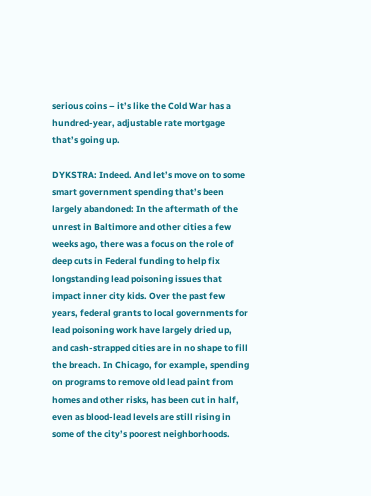serious coins – it’s like the Cold War has a hundred-year, adjustable rate mortgage that’s going up.

DYKSTRA: Indeed. And let’s move on to some smart government spending that’s been largely abandoned: In the aftermath of the unrest in Baltimore and other cities a few weeks ago, there was a focus on the role of deep cuts in Federal funding to help fix longstanding lead poisoning issues that impact inner city kids. Over the past few years, federal grants to local governments for lead poisoning work have largely dried up, and cash-strapped cities are in no shape to fill the breach. In Chicago, for example, spending on programs to remove old lead paint from homes and other risks, has been cut in half, even as blood-lead levels are still rising in some of the city’s poorest neighborhoods.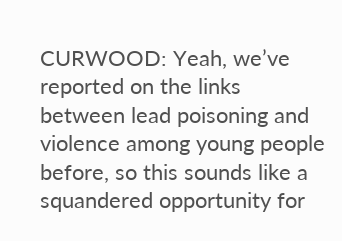CURWOOD: Yeah, we’ve reported on the links between lead poisoning and violence among young people before, so this sounds like a squandered opportunity for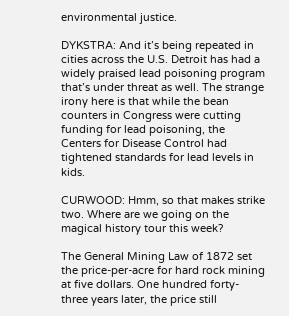environmental justice.

DYKSTRA: And it’s being repeated in cities across the U.S. Detroit has had a widely praised lead poisoning program that’s under threat as well. The strange irony here is that while the bean counters in Congress were cutting funding for lead poisoning, the Centers for Disease Control had tightened standards for lead levels in kids.

CURWOOD: Hmm, so that makes strike two. Where are we going on the magical history tour this week?

The General Mining Law of 1872 set the price-per-acre for hard rock mining at five dollars. One hundred forty-three years later, the price still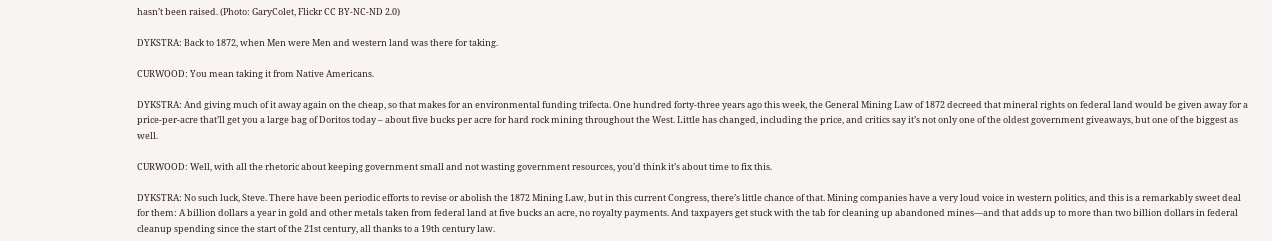hasn’t been raised. (Photo: GaryColet, Flickr CC BY-NC-ND 2.0)

DYKSTRA: Back to 1872, when Men were Men and western land was there for taking.

CURWOOD: You mean taking it from Native Americans.

DYKSTRA: And giving much of it away again on the cheap, so that makes for an environmental funding trifecta. One hundred forty-three years ago this week, the General Mining Law of 1872 decreed that mineral rights on federal land would be given away for a price-per-acre that’ll get you a large bag of Doritos today – about five bucks per acre for hard rock mining throughout the West. Little has changed, including the price, and critics say it’s not only one of the oldest government giveaways, but one of the biggest as well.

CURWOOD: Well, with all the rhetoric about keeping government small and not wasting government resources, you’d think it’s about time to fix this.

DYKSTRA: No such luck, Steve. There have been periodic efforts to revise or abolish the 1872 Mining Law, but in this current Congress, there’s little chance of that. Mining companies have a very loud voice in western politics, and this is a remarkably sweet deal for them: A billion dollars a year in gold and other metals taken from federal land at five bucks an acre, no royalty payments. And taxpayers get stuck with the tab for cleaning up abandoned mines—and that adds up to more than two billion dollars in federal cleanup spending since the start of the 21st century, all thanks to a 19th century law.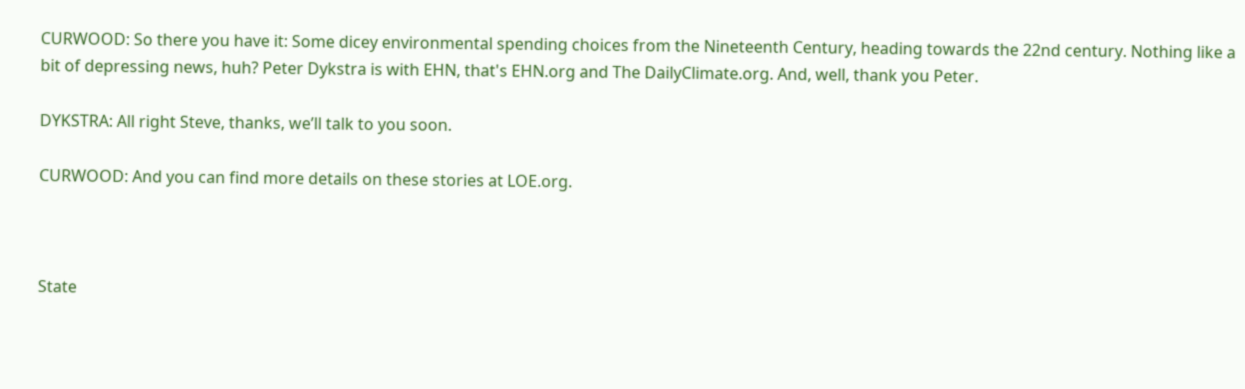CURWOOD: So there you have it: Some dicey environmental spending choices from the Nineteenth Century, heading towards the 22nd century. Nothing like a bit of depressing news, huh? Peter Dykstra is with EHN, that's EHN.org and The DailyClimate.org. And, well, thank you Peter.

DYKSTRA: All right Steve, thanks, we’ll talk to you soon.

CURWOOD: And you can find more details on these stories at LOE.org.



State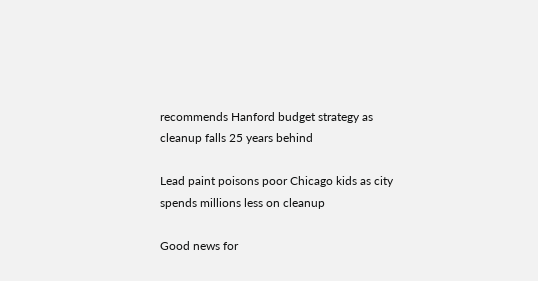recommends Hanford budget strategy as cleanup falls 25 years behind

Lead paint poisons poor Chicago kids as city spends millions less on cleanup

Good news for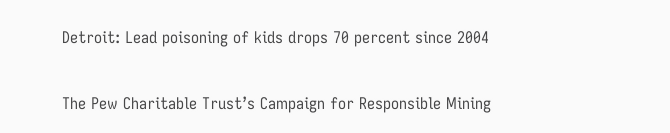Detroit: Lead poisoning of kids drops 70 percent since 2004

The Pew Charitable Trust’s Campaign for Responsible Mining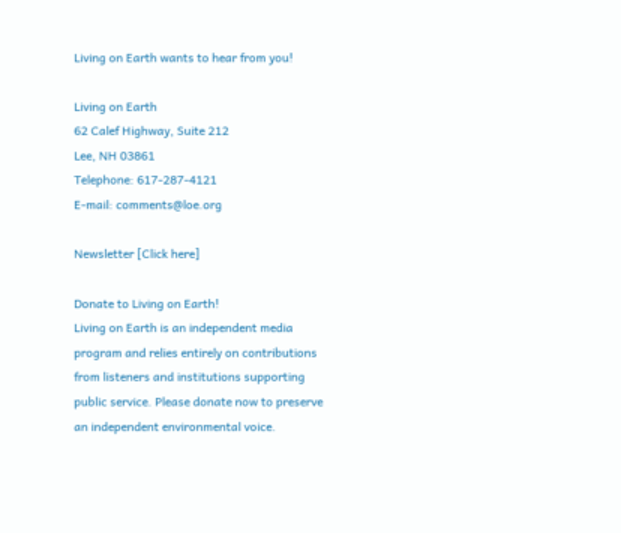Living on Earth wants to hear from you!

Living on Earth
62 Calef Highway, Suite 212
Lee, NH 03861
Telephone: 617-287-4121
E-mail: comments@loe.org

Newsletter [Click here]

Donate to Living on Earth!
Living on Earth is an independent media program and relies entirely on contributions from listeners and institutions supporting public service. Please donate now to preserve an independent environmental voice.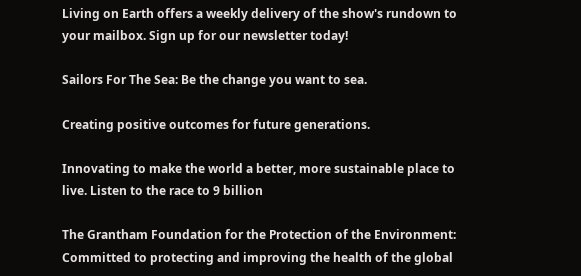Living on Earth offers a weekly delivery of the show's rundown to your mailbox. Sign up for our newsletter today!

Sailors For The Sea: Be the change you want to sea.

Creating positive outcomes for future generations.

Innovating to make the world a better, more sustainable place to live. Listen to the race to 9 billion

The Grantham Foundation for the Protection of the Environment: Committed to protecting and improving the health of the global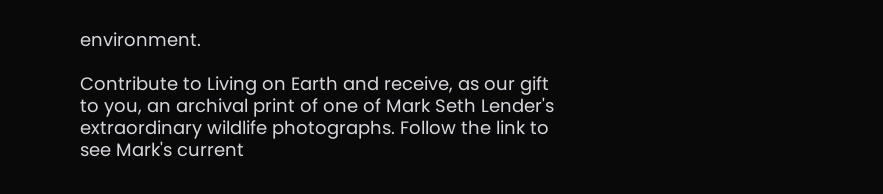environment.

Contribute to Living on Earth and receive, as our gift to you, an archival print of one of Mark Seth Lender's extraordinary wildlife photographs. Follow the link to see Mark's current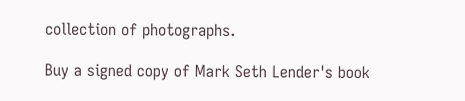collection of photographs.

Buy a signed copy of Mark Seth Lender's book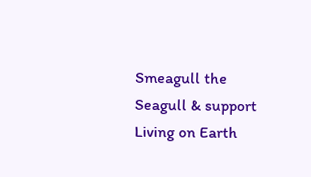Smeagull the Seagull & support Living on Earth